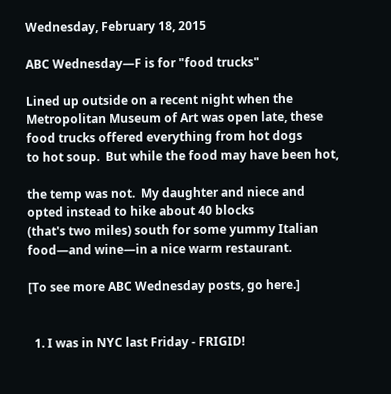Wednesday, February 18, 2015

ABC Wednesday—F is for "food trucks"

Lined up outside on a recent night when the
Metropolitan Museum of Art was open late, these
food trucks offered everything from hot dogs
to hot soup.  But while the food may have been hot,

the temp was not.  My daughter and niece and
opted instead to hike about 40 blocks
(that's two miles) south for some yummy Italian
food—and wine—in a nice warm restaurant.

[To see more ABC Wednesday posts, go here.]


  1. I was in NYC last Friday - FRIGID!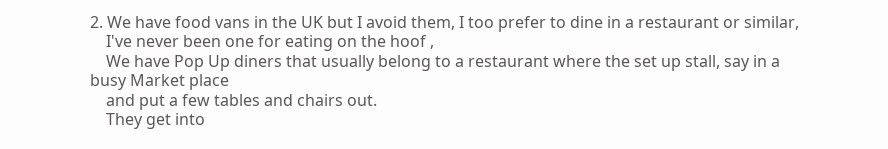2. We have food vans in the UK but I avoid them, I too prefer to dine in a restaurant or similar,
    I've never been one for eating on the hoof ,
    We have Pop Up diners that usually belong to a restaurant where the set up stall, say in a busy Market place
    and put a few tables and chairs out.
    They get into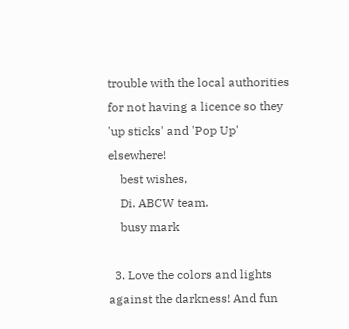trouble with the local authorities for not having a licence so they 'up sticks' and 'Pop Up' elsewhere!
    best wishes,
    Di. ABCW team.
    busy mark

  3. Love the colors and lights against the darkness! And fun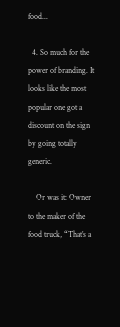food...

  4. So much for the power of branding. It looks like the most popular one got a discount on the sign by going totally generic.

    Or was it: Owner to the maker of the food truck, “That’s a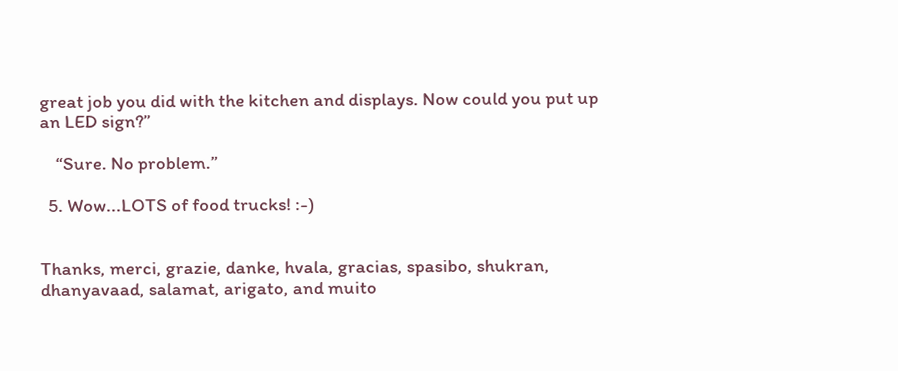great job you did with the kitchen and displays. Now could you put up an LED sign?”

    “Sure. No problem.”

  5. Wow...LOTS of food trucks! :-)


Thanks, merci, grazie, danke, hvala, gracias, spasibo, shukran, dhanyavaad, salamat, arigato, and muito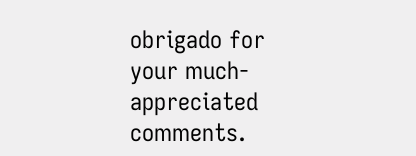obrigado for your much-appreciated comments.